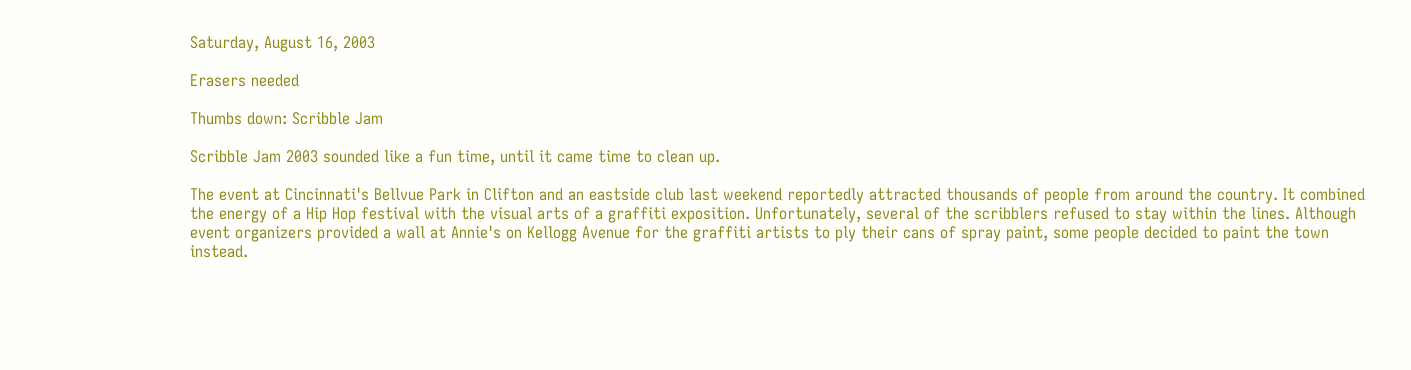Saturday, August 16, 2003

Erasers needed

Thumbs down: Scribble Jam

Scribble Jam 2003 sounded like a fun time, until it came time to clean up.

The event at Cincinnati's Bellvue Park in Clifton and an eastside club last weekend reportedly attracted thousands of people from around the country. It combined the energy of a Hip Hop festival with the visual arts of a graffiti exposition. Unfortunately, several of the scribblers refused to stay within the lines. Although event organizers provided a wall at Annie's on Kellogg Avenue for the graffiti artists to ply their cans of spray paint, some people decided to paint the town instead.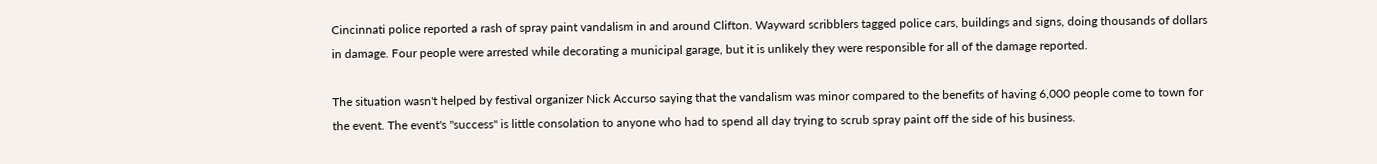Cincinnati police reported a rash of spray paint vandalism in and around Clifton. Wayward scribblers tagged police cars, buildings and signs, doing thousands of dollars in damage. Four people were arrested while decorating a municipal garage, but it is unlikely they were responsible for all of the damage reported.

The situation wasn't helped by festival organizer Nick Accurso saying that the vandalism was minor compared to the benefits of having 6,000 people come to town for the event. The event's "success" is little consolation to anyone who had to spend all day trying to scrub spray paint off the side of his business.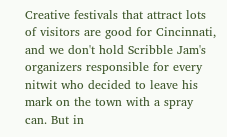Creative festivals that attract lots of visitors are good for Cincinnati, and we don't hold Scribble Jam's organizers responsible for every nitwit who decided to leave his mark on the town with a spray can. But in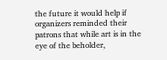the future it would help if organizers reminded their patrons that while art is in the eye of the beholder,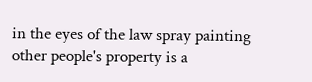in the eyes of the law spray painting other people's property is a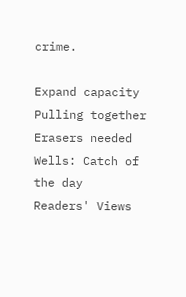crime.

Expand capacity
Pulling together
Erasers needed
Wells: Catch of the day
Readers' Views